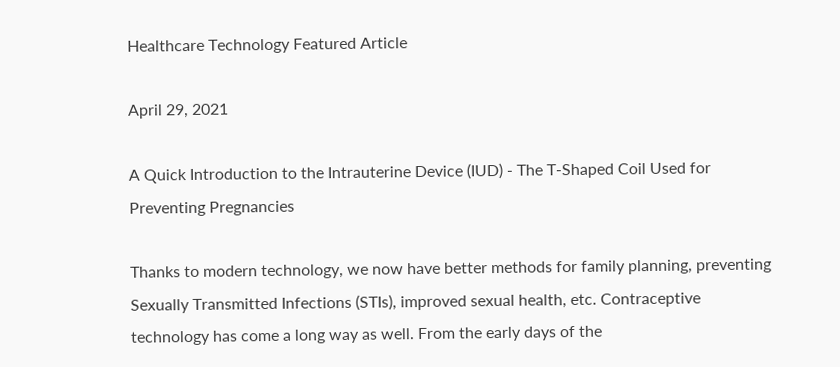Healthcare Technology Featured Article

April 29, 2021

A Quick Introduction to the Intrauterine Device (IUD) - The T-Shaped Coil Used for Preventing Pregnancies

Thanks to modern technology, we now have better methods for family planning, preventing Sexually Transmitted Infections (STIs), improved sexual health, etc. Contraceptive technology has come a long way as well. From the early days of the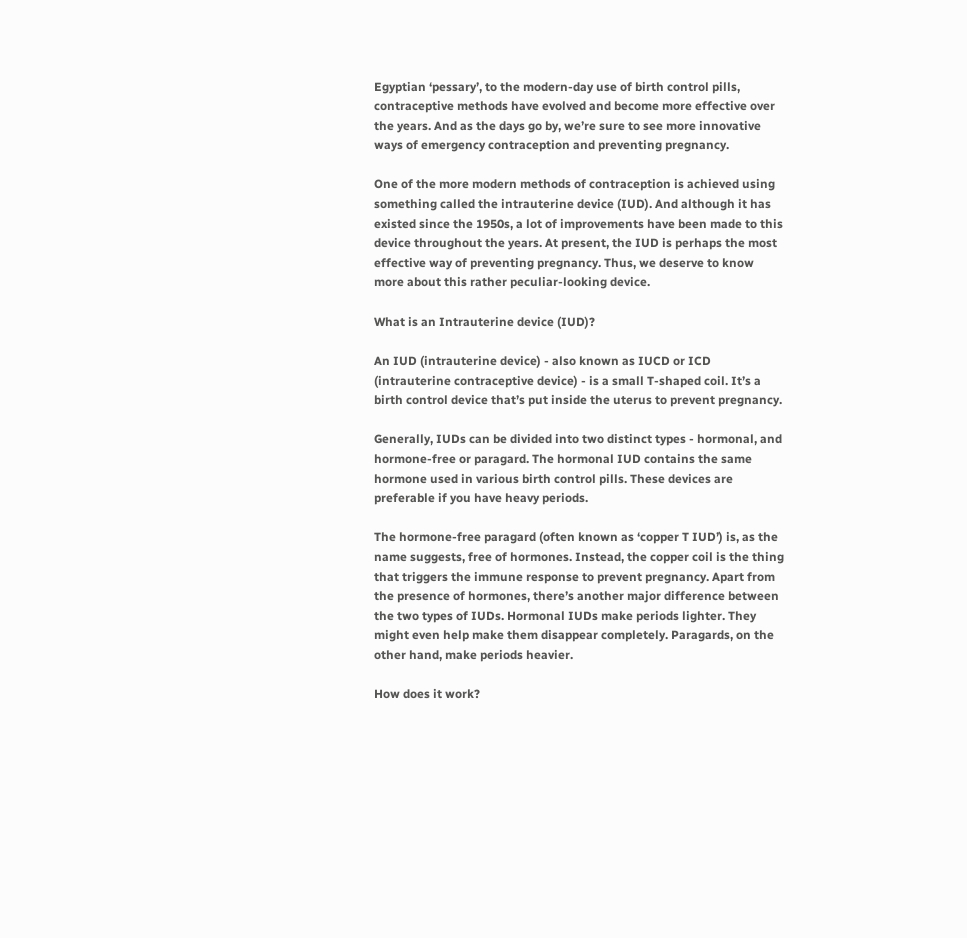Egyptian ‘pessary’, to the modern-day use of birth control pills, contraceptive methods have evolved and become more effective over the years. And as the days go by, we’re sure to see more innovative ways of emergency contraception and preventing pregnancy.

One of the more modern methods of contraception is achieved using something called the intrauterine device (IUD). And although it has existed since the 1950s, a lot of improvements have been made to this device throughout the years. At present, the IUD is perhaps the most effective way of preventing pregnancy. Thus, we deserve to know more about this rather peculiar-looking device.

What is an Intrauterine device (IUD)?

An IUD (intrauterine device) - also known as IUCD or ICD (intrauterine contraceptive device) - is a small T-shaped coil. It’s a birth control device that’s put inside the uterus to prevent pregnancy.

Generally, IUDs can be divided into two distinct types - hormonal, and hormone-free or paragard. The hormonal IUD contains the same hormone used in various birth control pills. These devices are preferable if you have heavy periods.

The hormone-free paragard (often known as ‘copper T IUD’) is, as the name suggests, free of hormones. Instead, the copper coil is the thing that triggers the immune response to prevent pregnancy. Apart from the presence of hormones, there’s another major difference between the two types of IUDs. Hormonal IUDs make periods lighter. They might even help make them disappear completely. Paragards, on the other hand, make periods heavier.

How does it work?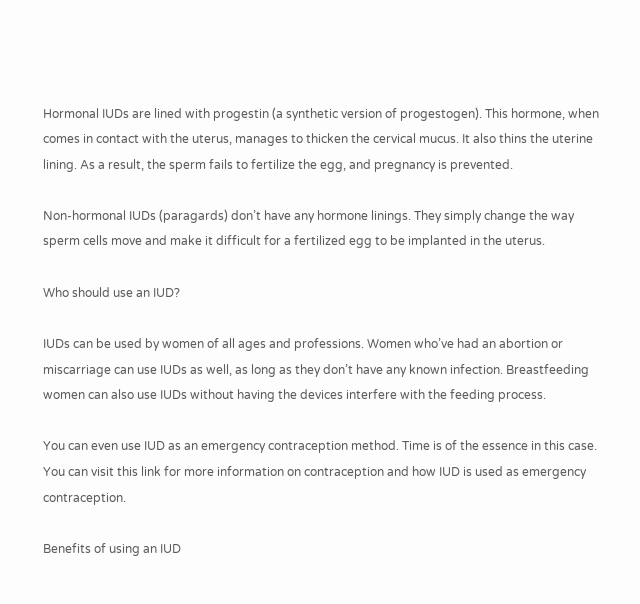Hormonal IUDs are lined with progestin (a synthetic version of progestogen). This hormone, when comes in contact with the uterus, manages to thicken the cervical mucus. It also thins the uterine lining. As a result, the sperm fails to fertilize the egg, and pregnancy is prevented.

Non-hormonal IUDs (paragards) don’t have any hormone linings. They simply change the way sperm cells move and make it difficult for a fertilized egg to be implanted in the uterus.

Who should use an IUD?

IUDs can be used by women of all ages and professions. Women who’ve had an abortion or miscarriage can use IUDs as well, as long as they don’t have any known infection. Breastfeeding women can also use IUDs without having the devices interfere with the feeding process.

You can even use IUD as an emergency contraception method. Time is of the essence in this case. You can visit this link for more information on contraception and how IUD is used as emergency contraception.

Benefits of using an IUD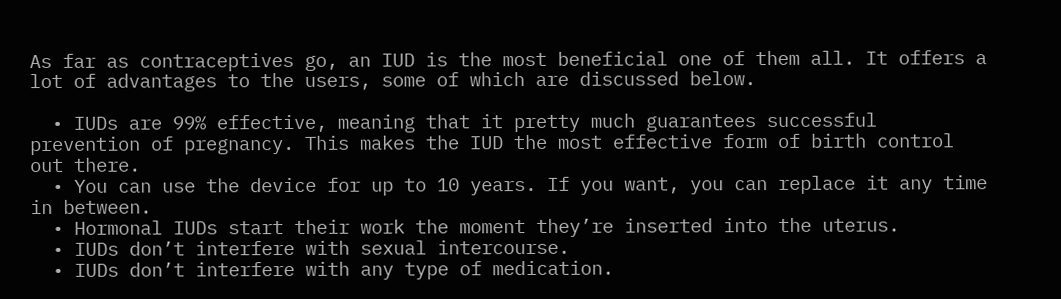As far as contraceptives go, an IUD is the most beneficial one of them all. It offers a lot of advantages to the users, some of which are discussed below.

  • IUDs are 99% effective, meaning that it pretty much guarantees successful prevention of pregnancy. This makes the IUD the most effective form of birth control out there.
  • You can use the device for up to 10 years. If you want, you can replace it any time in between.
  • Hormonal IUDs start their work the moment they’re inserted into the uterus.
  • IUDs don’t interfere with sexual intercourse.
  • IUDs don’t interfere with any type of medication.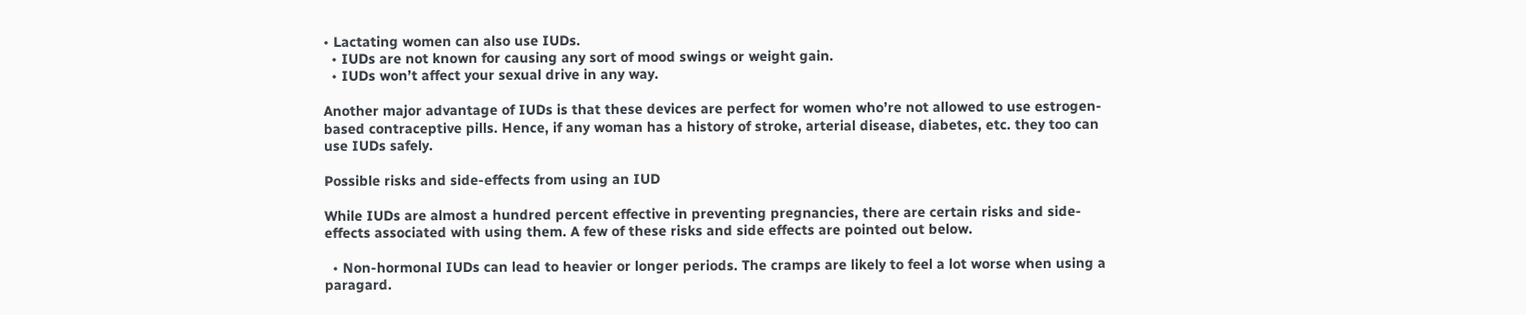• Lactating women can also use IUDs.
  • IUDs are not known for causing any sort of mood swings or weight gain.
  • IUDs won’t affect your sexual drive in any way.

Another major advantage of IUDs is that these devices are perfect for women who’re not allowed to use estrogen-based contraceptive pills. Hence, if any woman has a history of stroke, arterial disease, diabetes, etc. they too can use IUDs safely.

Possible risks and side-effects from using an IUD

While IUDs are almost a hundred percent effective in preventing pregnancies, there are certain risks and side-effects associated with using them. A few of these risks and side effects are pointed out below.

  • Non-hormonal IUDs can lead to heavier or longer periods. The cramps are likely to feel a lot worse when using a paragard.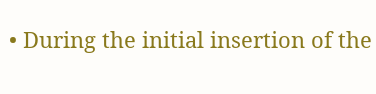• During the initial insertion of the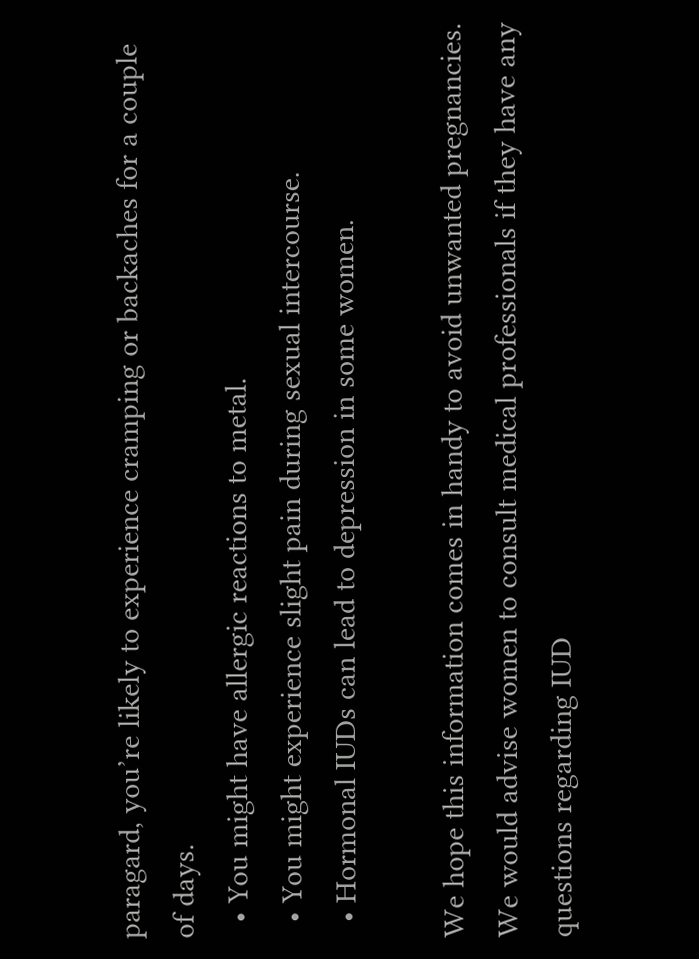paragard, you’re likely to experience cramping or backaches for a couple of days.
  • You might have allergic reactions to metal.
  • You might experience slight pain during sexual intercourse.
  • Hormonal IUDs can lead to depression in some women.

We hope this information comes in handy to avoid unwanted pregnancies. We would advise women to consult medical professionals if they have any questions regarding IUD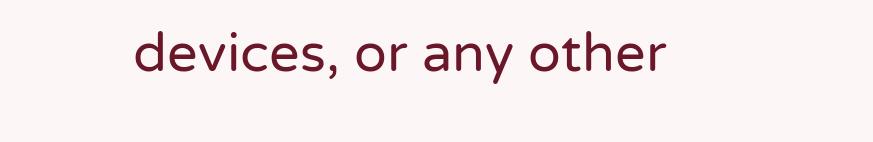devices, or any other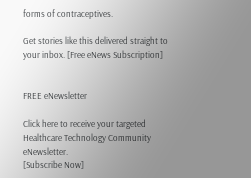forms of contraceptives.

Get stories like this delivered straight to your inbox. [Free eNews Subscription]


FREE eNewsletter

Click here to receive your targeted Healthcare Technology Community eNewsletter.
[Subscribe Now]